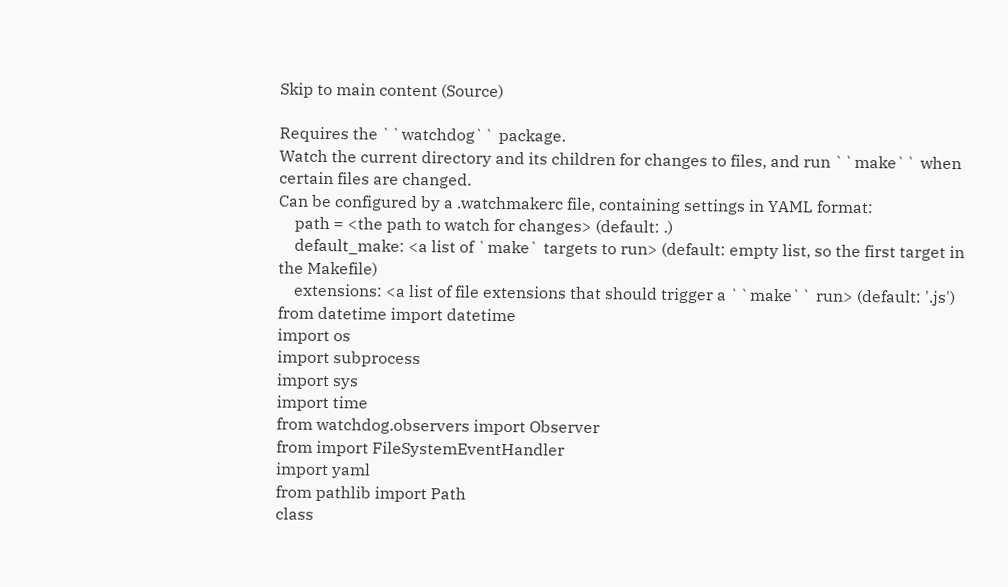Skip to main content (Source)

Requires the ``watchdog`` package.
Watch the current directory and its children for changes to files, and run ``make`` when certain files are changed.
Can be configured by a .watchmakerc file, containing settings in YAML format:
    path = <the path to watch for changes> (default: .)
    default_make: <a list of `make` targets to run> (default: empty list, so the first target in the Makefile)
    extensions: <a list of file extensions that should trigger a ``make`` run> (default: '.js')
from datetime import datetime
import os
import subprocess
import sys
import time
from watchdog.observers import Observer
from import FileSystemEventHandler
import yaml
from pathlib import Path
class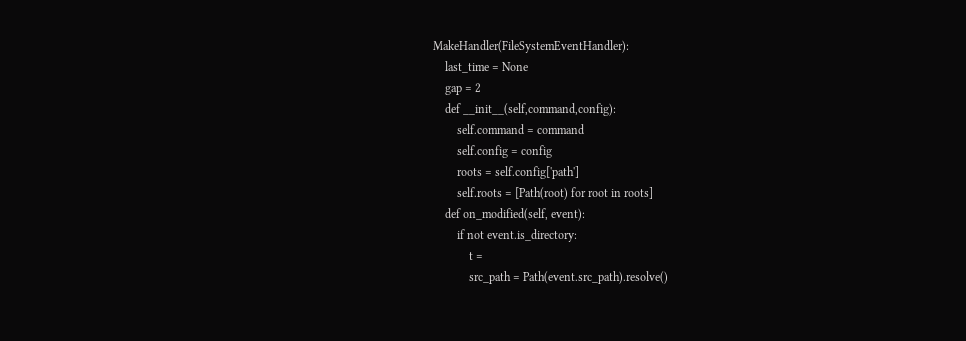MakeHandler(FileSystemEventHandler):
    last_time = None
    gap = 2
    def __init__(self,command,config):
        self.command = command
        self.config = config
        roots = self.config['path']
        self.roots = [Path(root) for root in roots]
    def on_modified(self, event):
        if not event.is_directory:
            t =
            src_path = Path(event.src_path).resolve()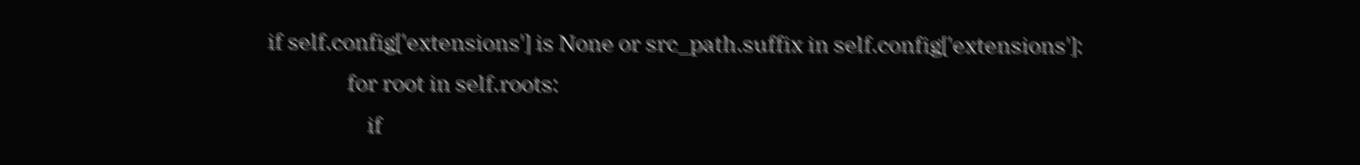if self.config['extensions'] is None or src_path.suffix in self.config['extensions']:
                for root in self.roots:
                    if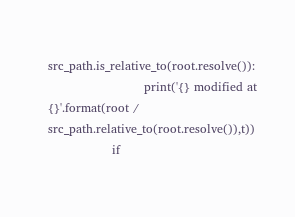src_path.is_relative_to(root.resolve()):
                        print('{} modified at {}'.format(root / src_path.relative_to(root.resolve()),t))
                if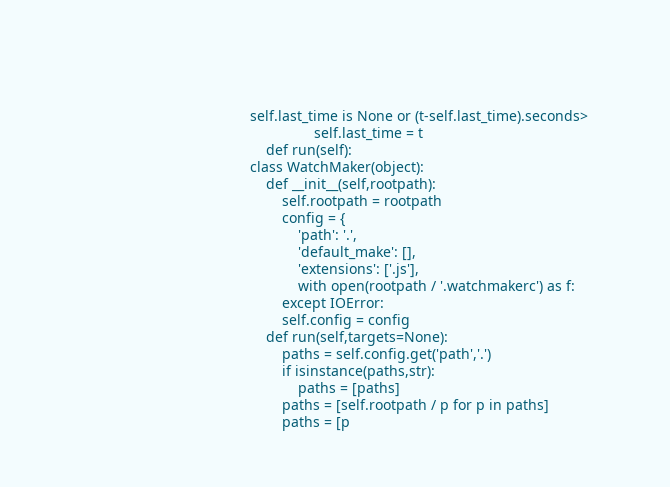self.last_time is None or (t-self.last_time).seconds>
                self.last_time = t
    def run(self):
class WatchMaker(object):
    def __init__(self,rootpath):
        self.rootpath = rootpath
        config = {
            'path': '.',
            'default_make': [],
            'extensions': ['.js'],
            with open(rootpath / '.watchmakerc') as f:
        except IOError:
        self.config = config
    def run(self,targets=None):
        paths = self.config.get('path','.')
        if isinstance(paths,str):
            paths = [paths]
        paths = [self.rootpath / p for p in paths]
        paths = [p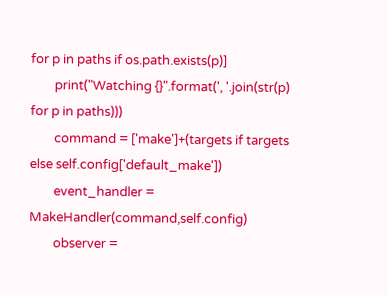for p in paths if os.path.exists(p)]
        print("Watching {}".format(', '.join(str(p) for p in paths)))
        command = ['make']+(targets if targets else self.config['default_make'])
        event_handler = MakeHandler(command,self.config)
        observer =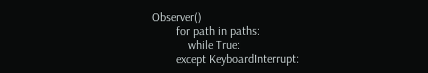Observer()
        for path in paths:
            while True:
        except KeyboardInterrupt: